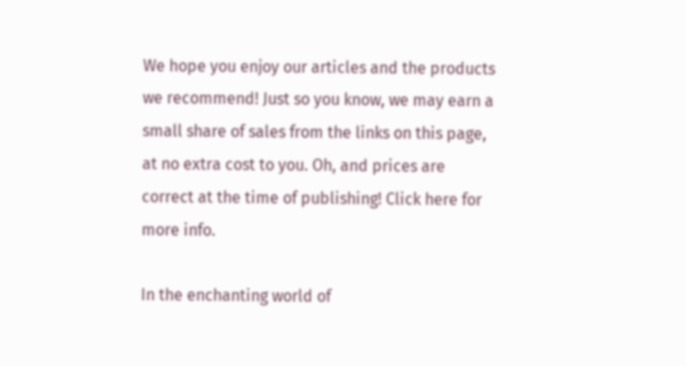We hope you enjoy our articles and the products we recommend! Just so you know, we may earn a small share of sales from the links on this page, at no extra cost to you. Oh, and prices are correct at the time of publishing! Click here for more info.

In the enchanting world of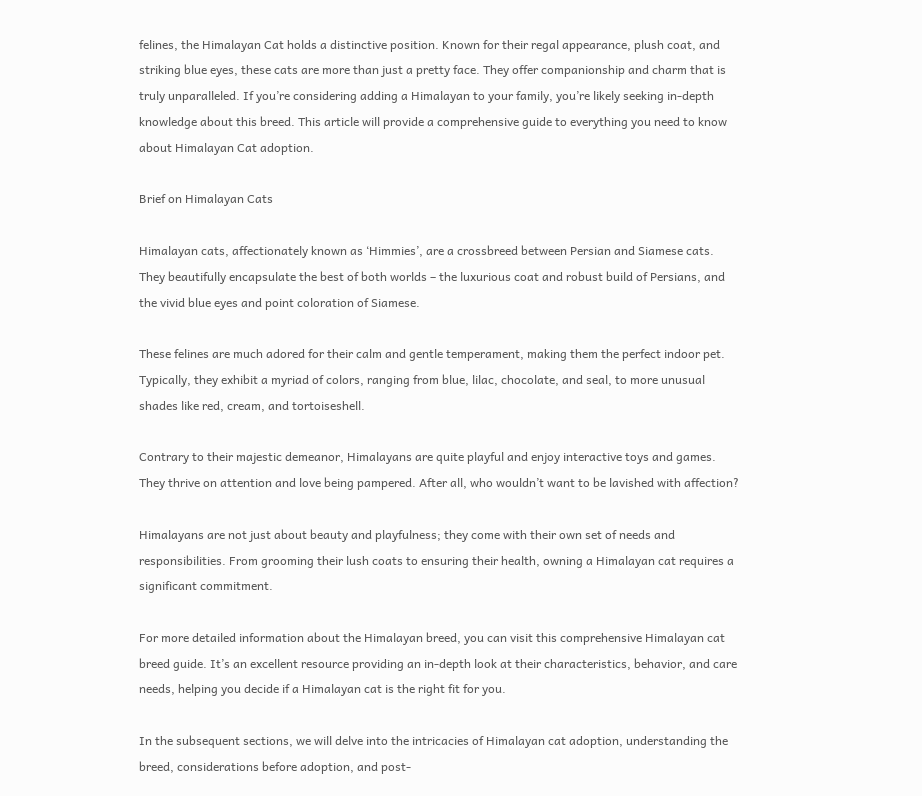felines, the Himalayan Cat holds a distinctive position. Known for their regal appearance, plush coat, and striking blue eyes, these cats are more than just a pretty face. They offer companionship and charm that is truly unparalleled. If you’re considering adding a Himalayan to your family, you’re likely seeking in-depth knowledge about this breed. This article will provide a comprehensive guide to everything you need to know about Himalayan Cat adoption.

Brief on Himalayan Cats

Himalayan cats, affectionately known as ‘Himmies’, are a crossbreed between Persian and Siamese cats. They beautifully encapsulate the best of both worlds – the luxurious coat and robust build of Persians, and the vivid blue eyes and point coloration of Siamese.

These felines are much adored for their calm and gentle temperament, making them the perfect indoor pet. Typically, they exhibit a myriad of colors, ranging from blue, lilac, chocolate, and seal, to more unusual shades like red, cream, and tortoiseshell.

Contrary to their majestic demeanor, Himalayans are quite playful and enjoy interactive toys and games. They thrive on attention and love being pampered. After all, who wouldn’t want to be lavished with affection?

Himalayans are not just about beauty and playfulness; they come with their own set of needs and responsibilities. From grooming their lush coats to ensuring their health, owning a Himalayan cat requires a significant commitment.

For more detailed information about the Himalayan breed, you can visit this comprehensive Himalayan cat breed guide. It’s an excellent resource providing an in-depth look at their characteristics, behavior, and care needs, helping you decide if a Himalayan cat is the right fit for you.

In the subsequent sections, we will delve into the intricacies of Himalayan cat adoption, understanding the breed, considerations before adoption, and post-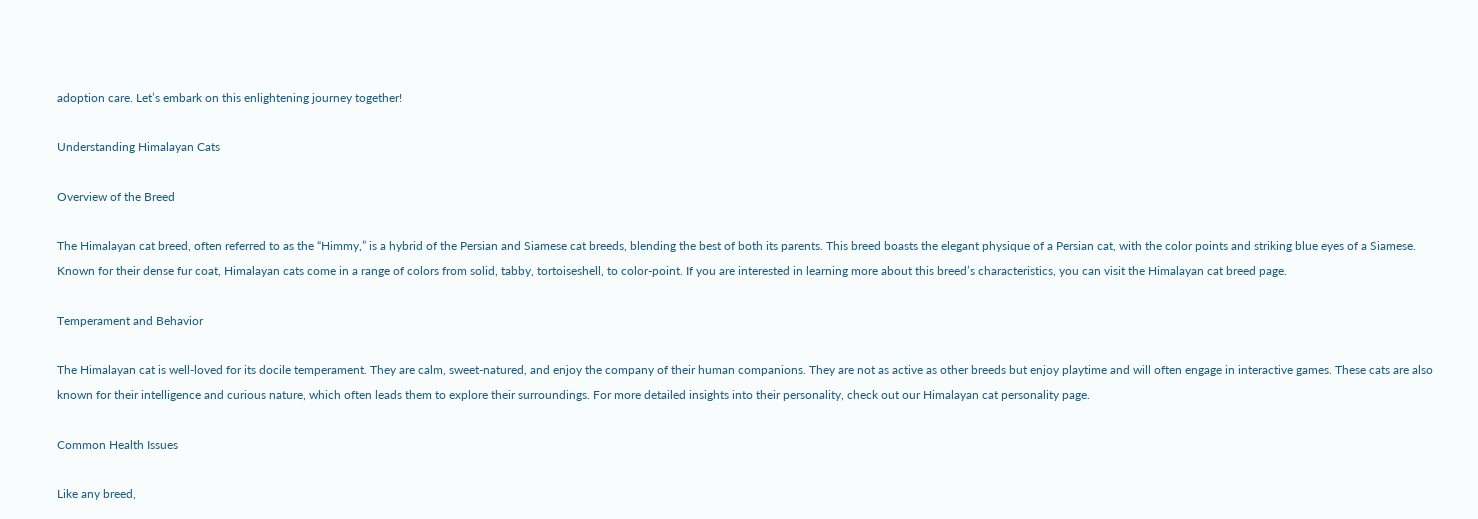adoption care. Let’s embark on this enlightening journey together!

Understanding Himalayan Cats

Overview of the Breed

The Himalayan cat breed, often referred to as the “Himmy,” is a hybrid of the Persian and Siamese cat breeds, blending the best of both its parents. This breed boasts the elegant physique of a Persian cat, with the color points and striking blue eyes of a Siamese. Known for their dense fur coat, Himalayan cats come in a range of colors from solid, tabby, tortoiseshell, to color-point. If you are interested in learning more about this breed’s characteristics, you can visit the Himalayan cat breed page.

Temperament and Behavior

The Himalayan cat is well-loved for its docile temperament. They are calm, sweet-natured, and enjoy the company of their human companions. They are not as active as other breeds but enjoy playtime and will often engage in interactive games. These cats are also known for their intelligence and curious nature, which often leads them to explore their surroundings. For more detailed insights into their personality, check out our Himalayan cat personality page.

Common Health Issues

Like any breed,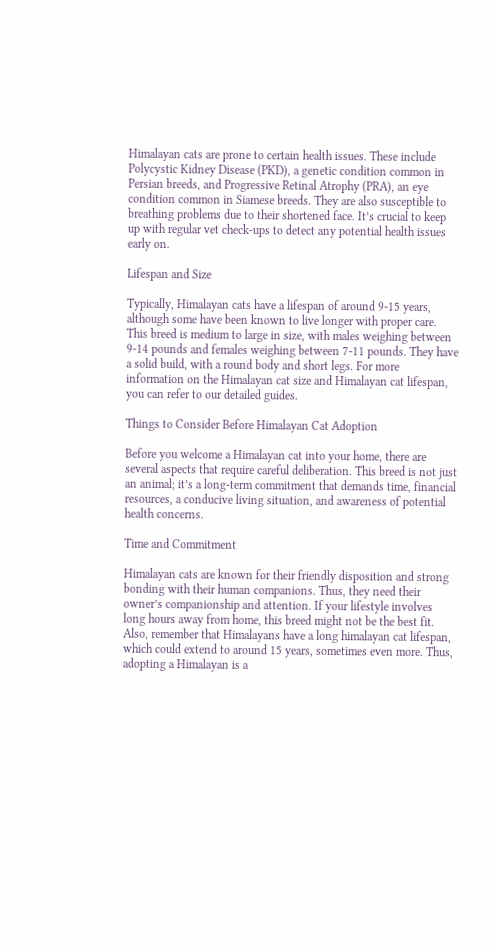Himalayan cats are prone to certain health issues. These include Polycystic Kidney Disease (PKD), a genetic condition common in Persian breeds, and Progressive Retinal Atrophy (PRA), an eye condition common in Siamese breeds. They are also susceptible to breathing problems due to their shortened face. It’s crucial to keep up with regular vet check-ups to detect any potential health issues early on.

Lifespan and Size

Typically, Himalayan cats have a lifespan of around 9-15 years, although some have been known to live longer with proper care. This breed is medium to large in size, with males weighing between 9-14 pounds and females weighing between 7-11 pounds. They have a solid build, with a round body and short legs. For more information on the Himalayan cat size and Himalayan cat lifespan, you can refer to our detailed guides.

Things to Consider Before Himalayan Cat Adoption

Before you welcome a Himalayan cat into your home, there are several aspects that require careful deliberation. This breed is not just an animal; it’s a long-term commitment that demands time, financial resources, a conducive living situation, and awareness of potential health concerns.

Time and Commitment

Himalayan cats are known for their friendly disposition and strong bonding with their human companions. Thus, they need their owner’s companionship and attention. If your lifestyle involves long hours away from home, this breed might not be the best fit. Also, remember that Himalayans have a long himalayan cat lifespan, which could extend to around 15 years, sometimes even more. Thus, adopting a Himalayan is a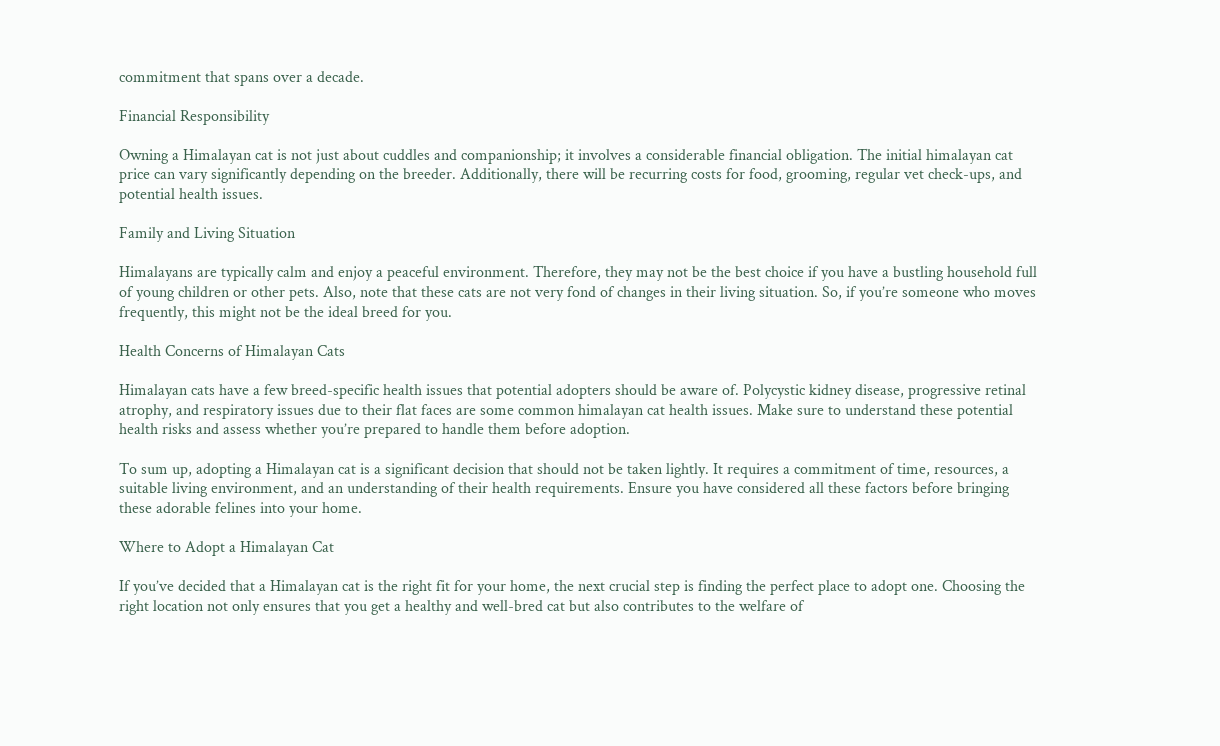commitment that spans over a decade.

Financial Responsibility

Owning a Himalayan cat is not just about cuddles and companionship; it involves a considerable financial obligation. The initial himalayan cat price can vary significantly depending on the breeder. Additionally, there will be recurring costs for food, grooming, regular vet check-ups, and potential health issues.

Family and Living Situation

Himalayans are typically calm and enjoy a peaceful environment. Therefore, they may not be the best choice if you have a bustling household full of young children or other pets. Also, note that these cats are not very fond of changes in their living situation. So, if you’re someone who moves frequently, this might not be the ideal breed for you.

Health Concerns of Himalayan Cats

Himalayan cats have a few breed-specific health issues that potential adopters should be aware of. Polycystic kidney disease, progressive retinal atrophy, and respiratory issues due to their flat faces are some common himalayan cat health issues. Make sure to understand these potential health risks and assess whether you’re prepared to handle them before adoption.

To sum up, adopting a Himalayan cat is a significant decision that should not be taken lightly. It requires a commitment of time, resources, a suitable living environment, and an understanding of their health requirements. Ensure you have considered all these factors before bringing these adorable felines into your home.

Where to Adopt a Himalayan Cat

If you’ve decided that a Himalayan cat is the right fit for your home, the next crucial step is finding the perfect place to adopt one. Choosing the right location not only ensures that you get a healthy and well-bred cat but also contributes to the welfare of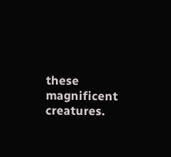these magnificent creatures.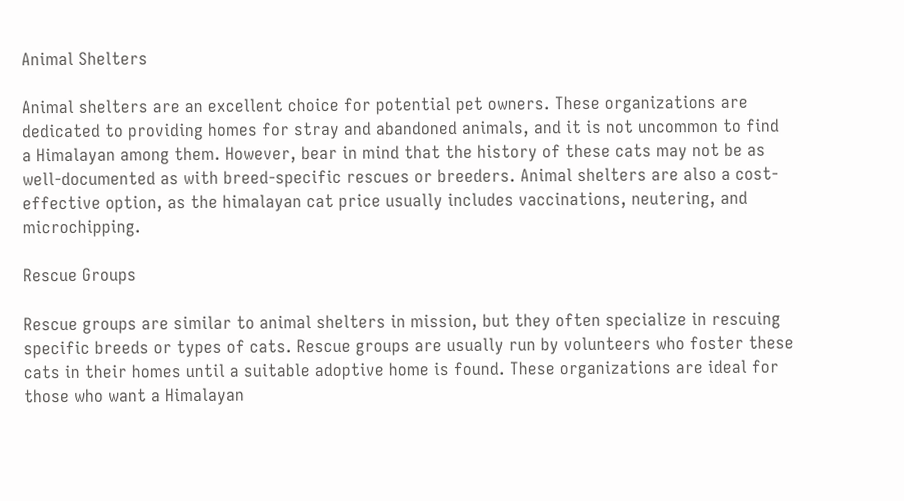Animal Shelters

Animal shelters are an excellent choice for potential pet owners. These organizations are dedicated to providing homes for stray and abandoned animals, and it is not uncommon to find a Himalayan among them. However, bear in mind that the history of these cats may not be as well-documented as with breed-specific rescues or breeders. Animal shelters are also a cost-effective option, as the himalayan cat price usually includes vaccinations, neutering, and microchipping.

Rescue Groups

Rescue groups are similar to animal shelters in mission, but they often specialize in rescuing specific breeds or types of cats. Rescue groups are usually run by volunteers who foster these cats in their homes until a suitable adoptive home is found. These organizations are ideal for those who want a Himalayan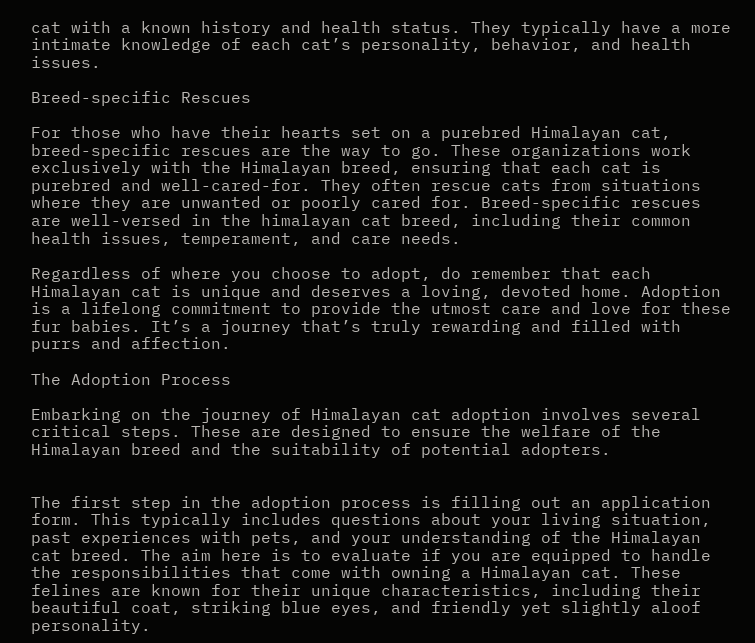cat with a known history and health status. They typically have a more intimate knowledge of each cat’s personality, behavior, and health issues.

Breed-specific Rescues

For those who have their hearts set on a purebred Himalayan cat, breed-specific rescues are the way to go. These organizations work exclusively with the Himalayan breed, ensuring that each cat is purebred and well-cared-for. They often rescue cats from situations where they are unwanted or poorly cared for. Breed-specific rescues are well-versed in the himalayan cat breed, including their common health issues, temperament, and care needs.

Regardless of where you choose to adopt, do remember that each Himalayan cat is unique and deserves a loving, devoted home. Adoption is a lifelong commitment to provide the utmost care and love for these fur babies. It’s a journey that’s truly rewarding and filled with purrs and affection.

The Adoption Process

Embarking on the journey of Himalayan cat adoption involves several critical steps. These are designed to ensure the welfare of the Himalayan breed and the suitability of potential adopters.


The first step in the adoption process is filling out an application form. This typically includes questions about your living situation, past experiences with pets, and your understanding of the Himalayan cat breed. The aim here is to evaluate if you are equipped to handle the responsibilities that come with owning a Himalayan cat. These felines are known for their unique characteristics, including their beautiful coat, striking blue eyes, and friendly yet slightly aloof personality.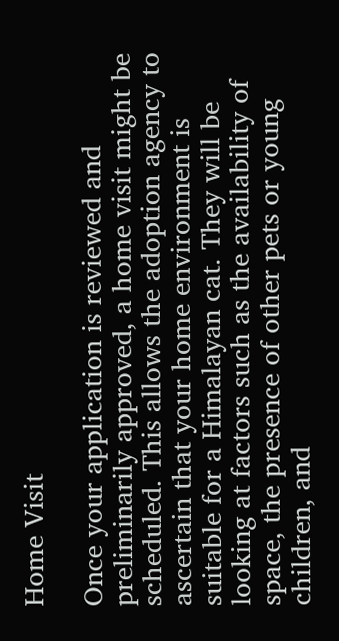Home Visit

Once your application is reviewed and preliminarily approved, a home visit might be scheduled. This allows the adoption agency to ascertain that your home environment is suitable for a Himalayan cat. They will be looking at factors such as the availability of space, the presence of other pets or young children, and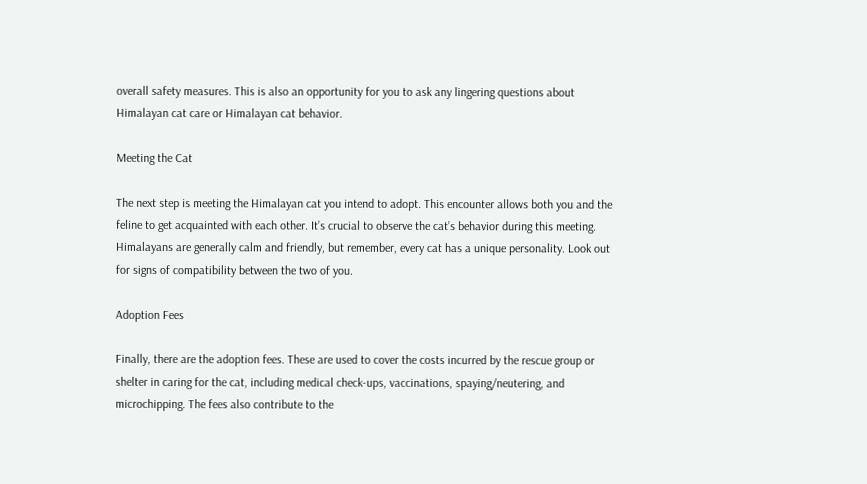overall safety measures. This is also an opportunity for you to ask any lingering questions about Himalayan cat care or Himalayan cat behavior.

Meeting the Cat

The next step is meeting the Himalayan cat you intend to adopt. This encounter allows both you and the feline to get acquainted with each other. It’s crucial to observe the cat’s behavior during this meeting. Himalayans are generally calm and friendly, but remember, every cat has a unique personality. Look out for signs of compatibility between the two of you.

Adoption Fees

Finally, there are the adoption fees. These are used to cover the costs incurred by the rescue group or shelter in caring for the cat, including medical check-ups, vaccinations, spaying/neutering, and microchipping. The fees also contribute to the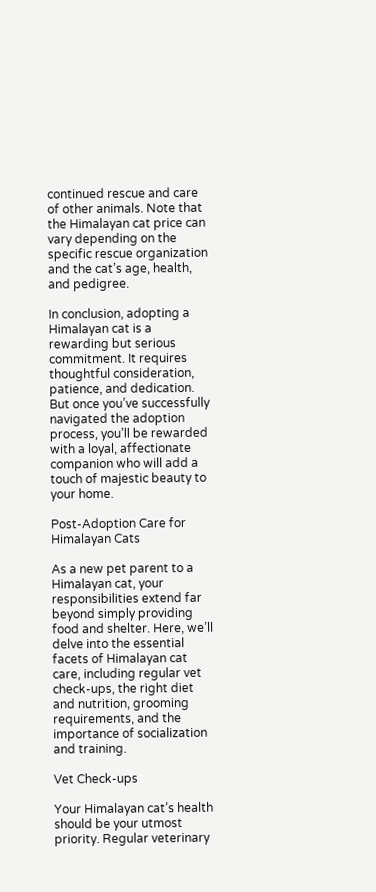continued rescue and care of other animals. Note that the Himalayan cat price can vary depending on the specific rescue organization and the cat’s age, health, and pedigree.

In conclusion, adopting a Himalayan cat is a rewarding but serious commitment. It requires thoughtful consideration, patience, and dedication. But once you’ve successfully navigated the adoption process, you’ll be rewarded with a loyal, affectionate companion who will add a touch of majestic beauty to your home.

Post-Adoption Care for Himalayan Cats

As a new pet parent to a Himalayan cat, your responsibilities extend far beyond simply providing food and shelter. Here, we’ll delve into the essential facets of Himalayan cat care, including regular vet check-ups, the right diet and nutrition, grooming requirements, and the importance of socialization and training.

Vet Check-ups

Your Himalayan cat’s health should be your utmost priority. Regular veterinary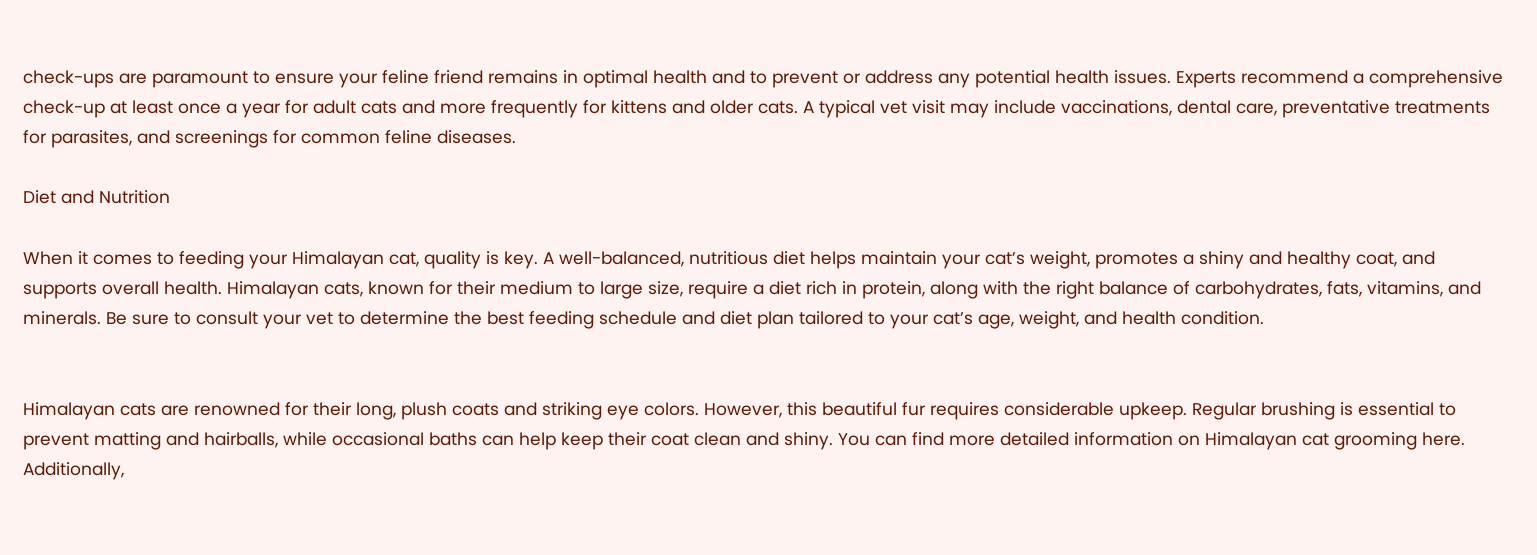check-ups are paramount to ensure your feline friend remains in optimal health and to prevent or address any potential health issues. Experts recommend a comprehensive check-up at least once a year for adult cats and more frequently for kittens and older cats. A typical vet visit may include vaccinations, dental care, preventative treatments for parasites, and screenings for common feline diseases.

Diet and Nutrition

When it comes to feeding your Himalayan cat, quality is key. A well-balanced, nutritious diet helps maintain your cat’s weight, promotes a shiny and healthy coat, and supports overall health. Himalayan cats, known for their medium to large size, require a diet rich in protein, along with the right balance of carbohydrates, fats, vitamins, and minerals. Be sure to consult your vet to determine the best feeding schedule and diet plan tailored to your cat’s age, weight, and health condition.


Himalayan cats are renowned for their long, plush coats and striking eye colors. However, this beautiful fur requires considerable upkeep. Regular brushing is essential to prevent matting and hairballs, while occasional baths can help keep their coat clean and shiny. You can find more detailed information on Himalayan cat grooming here. Additionally,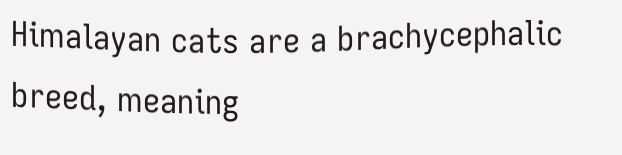Himalayan cats are a brachycephalic breed, meaning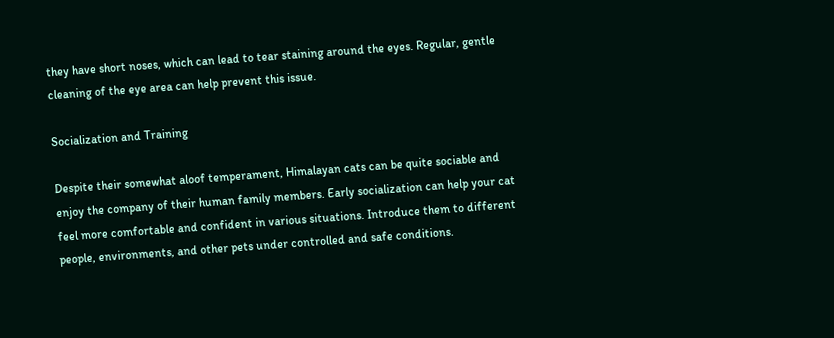they have short noses, which can lead to tear staining around the eyes. Regular, gentle cleaning of the eye area can help prevent this issue.

Socialization and Training

Despite their somewhat aloof temperament, Himalayan cats can be quite sociable and enjoy the company of their human family members. Early socialization can help your cat feel more comfortable and confident in various situations. Introduce them to different people, environments, and other pets under controlled and safe conditions.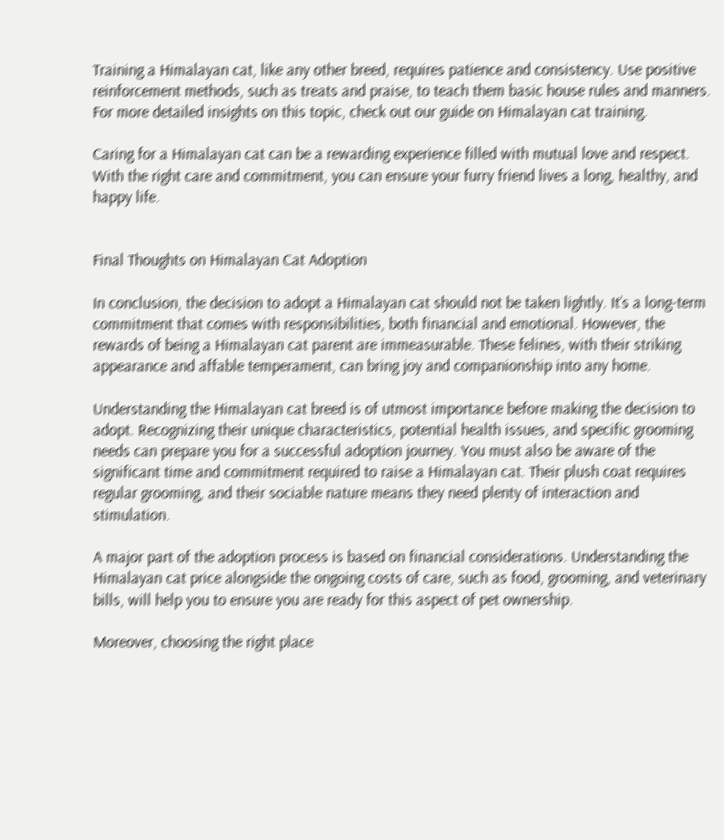Training a Himalayan cat, like any other breed, requires patience and consistency. Use positive reinforcement methods, such as treats and praise, to teach them basic house rules and manners. For more detailed insights on this topic, check out our guide on Himalayan cat training.

Caring for a Himalayan cat can be a rewarding experience filled with mutual love and respect. With the right care and commitment, you can ensure your furry friend lives a long, healthy, and happy life.


Final Thoughts on Himalayan Cat Adoption

In conclusion, the decision to adopt a Himalayan cat should not be taken lightly. It’s a long-term commitment that comes with responsibilities, both financial and emotional. However, the rewards of being a Himalayan cat parent are immeasurable. These felines, with their striking appearance and affable temperament, can bring joy and companionship into any home.

Understanding the Himalayan cat breed is of utmost importance before making the decision to adopt. Recognizing their unique characteristics, potential health issues, and specific grooming needs can prepare you for a successful adoption journey. You must also be aware of the significant time and commitment required to raise a Himalayan cat. Their plush coat requires regular grooming, and their sociable nature means they need plenty of interaction and stimulation.

A major part of the adoption process is based on financial considerations. Understanding the Himalayan cat price alongside the ongoing costs of care, such as food, grooming, and veterinary bills, will help you to ensure you are ready for this aspect of pet ownership.

Moreover, choosing the right place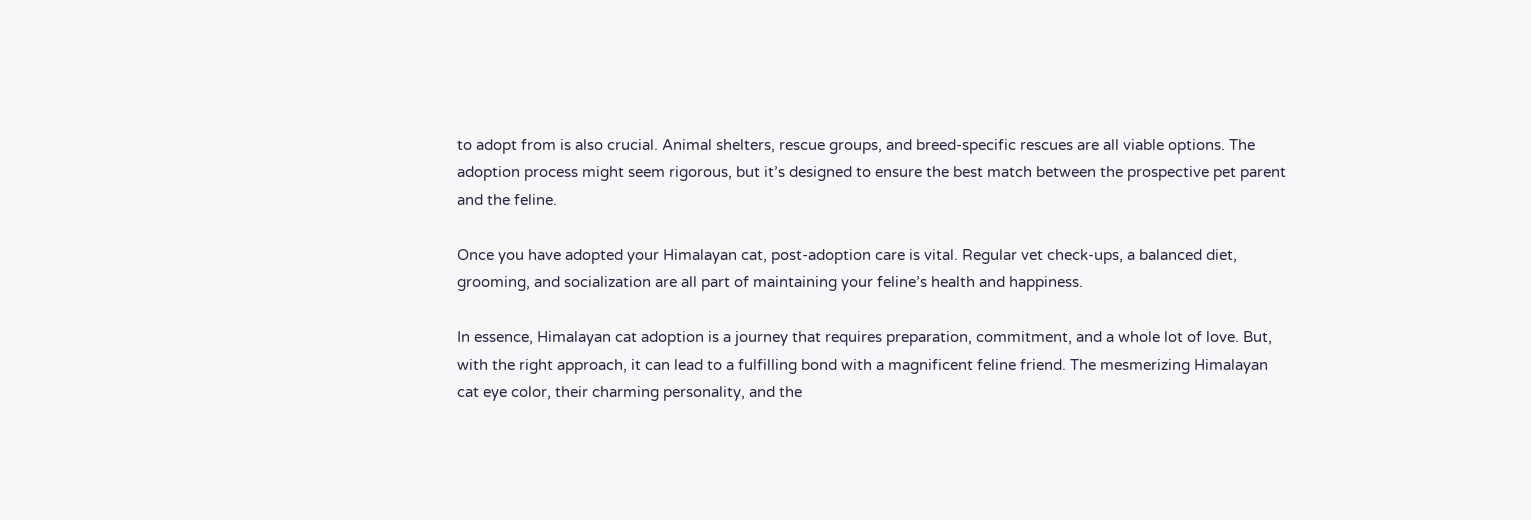to adopt from is also crucial. Animal shelters, rescue groups, and breed-specific rescues are all viable options. The adoption process might seem rigorous, but it’s designed to ensure the best match between the prospective pet parent and the feline.

Once you have adopted your Himalayan cat, post-adoption care is vital. Regular vet check-ups, a balanced diet, grooming, and socialization are all part of maintaining your feline’s health and happiness.

In essence, Himalayan cat adoption is a journey that requires preparation, commitment, and a whole lot of love. But, with the right approach, it can lead to a fulfilling bond with a magnificent feline friend. The mesmerizing Himalayan cat eye color, their charming personality, and the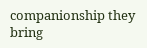companionship they bring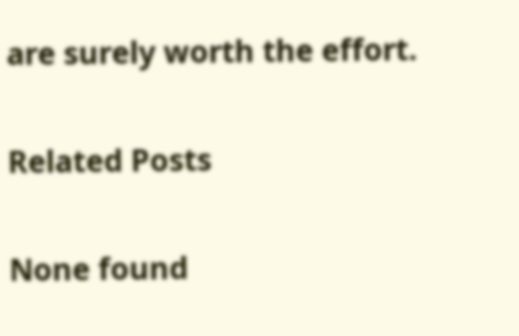are surely worth the effort.

Related Posts

None found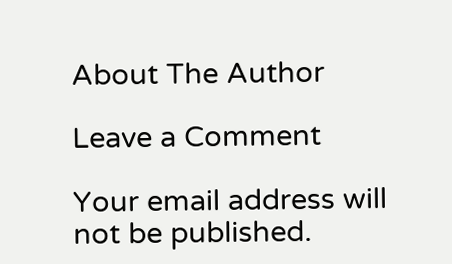About The Author

Leave a Comment

Your email address will not be published.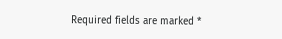Required fields are marked *